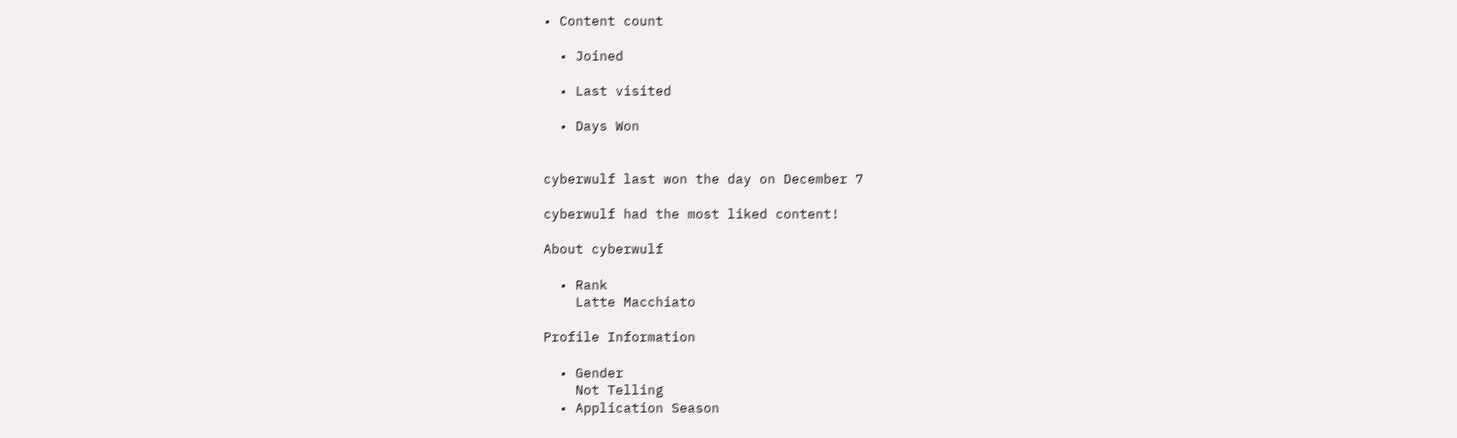• Content count

  • Joined

  • Last visited

  • Days Won


cyberwulf last won the day on December 7

cyberwulf had the most liked content!

About cyberwulf

  • Rank
    Latte Macchiato

Profile Information

  • Gender
    Not Telling
  • Application Season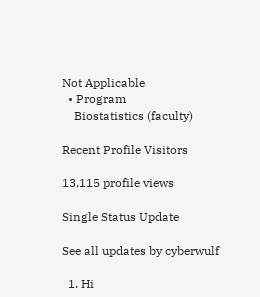Not Applicable
  • Program
    Biostatistics (faculty)

Recent Profile Visitors

13,115 profile views

Single Status Update

See all updates by cyberwulf

  1. Hi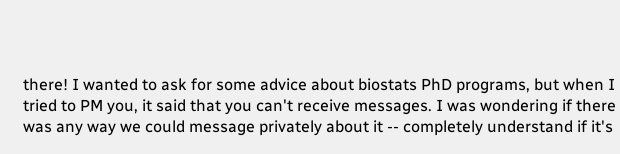there! I wanted to ask for some advice about biostats PhD programs, but when I tried to PM you, it said that you can't receive messages. I was wondering if there was any way we could message privately about it -- completely understand if it's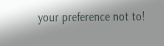your preference not to!